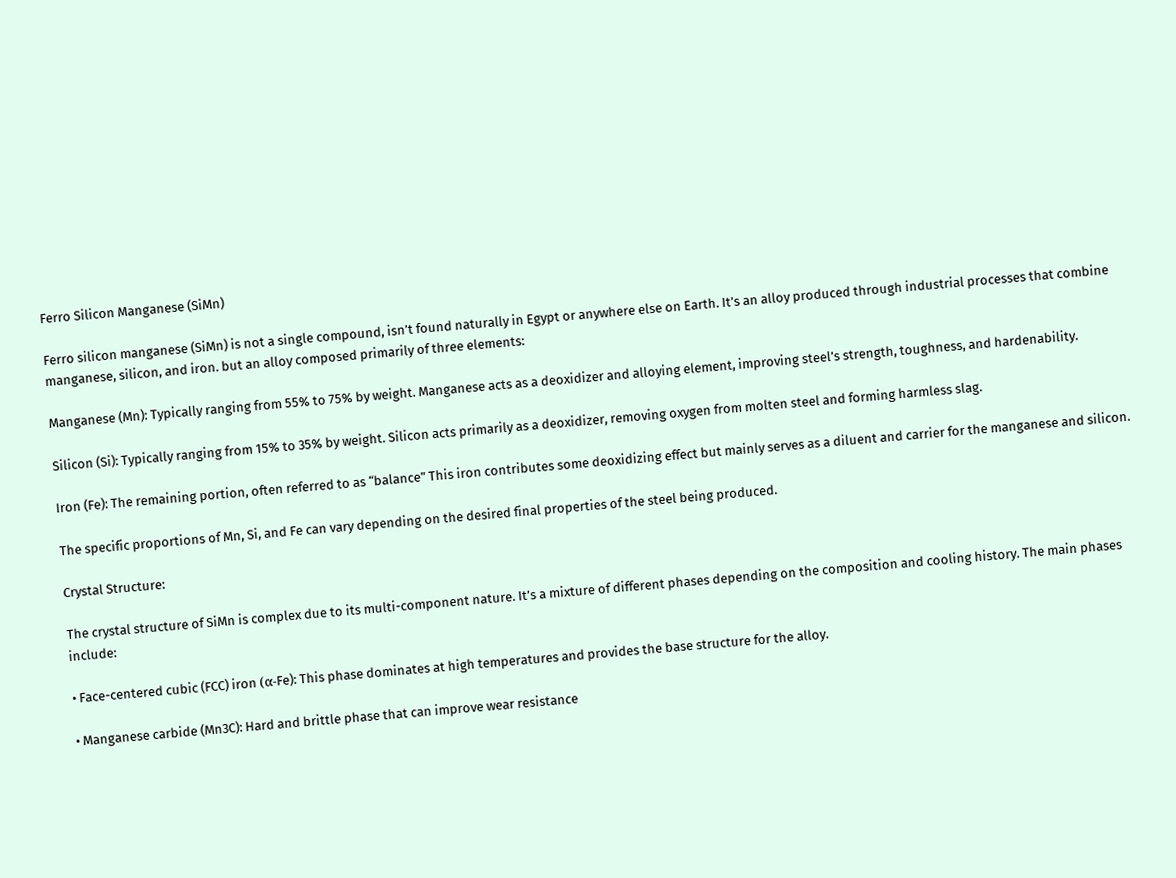Ferro Silicon Manganese (SiMn)

Ferro silicon manganese (SiMn) is not a single compound, isn’t found naturally in Egypt or anywhere else on Earth. It’s an alloy produced through industrial processes that combine manganese, silicon, and iron. but an alloy composed primarily of three elements:

Manganese (Mn): Typically ranging from 55% to 75% by weight. Manganese acts as a deoxidizer and alloying element, improving steel’s strength, toughness, and hardenability.

Silicon (Si): Typically ranging from 15% to 35% by weight. Silicon acts primarily as a deoxidizer, removing oxygen from molten steel and forming harmless slag.

Iron (Fe): The remaining portion, often referred to as “balance” This iron contributes some deoxidizing effect but mainly serves as a diluent and carrier for the manganese and silicon.

The specific proportions of Mn, Si, and Fe can vary depending on the desired final properties of the steel being produced.

Crystal Structure:

The crystal structure of SiMn is complex due to its multi-component nature. It’s a mixture of different phases depending on the composition and cooling history. The main phases include:

• Face-centered cubic (FCC) iron (α-Fe): This phase dominates at high temperatures and provides the base structure for the alloy.

• Manganese carbide (Mn3C): Hard and brittle phase that can improve wear resistance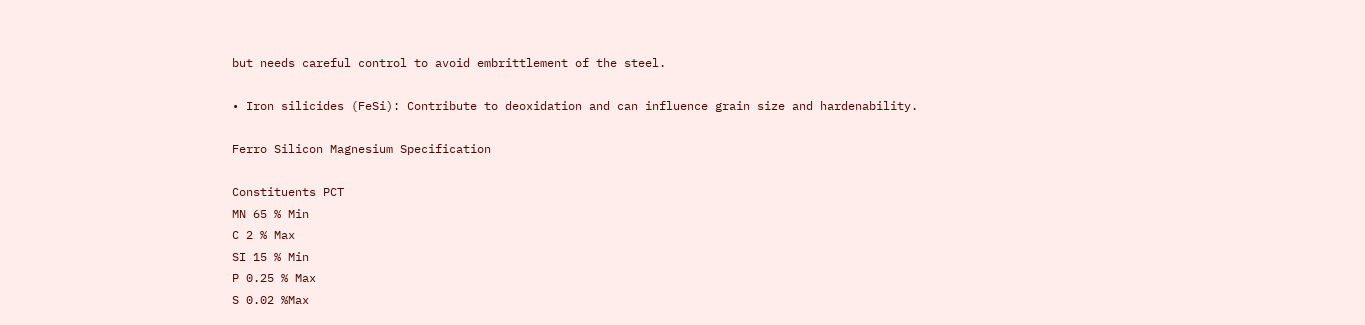but needs careful control to avoid embrittlement of the steel.

• Iron silicides (FeSi): Contribute to deoxidation and can influence grain size and hardenability.

Ferro Silicon Magnesium Specification

Constituents PCT
MN 65 % Min
C 2 % Max
SI 15 % Min
P 0.25 % Max
S 0.02 %Max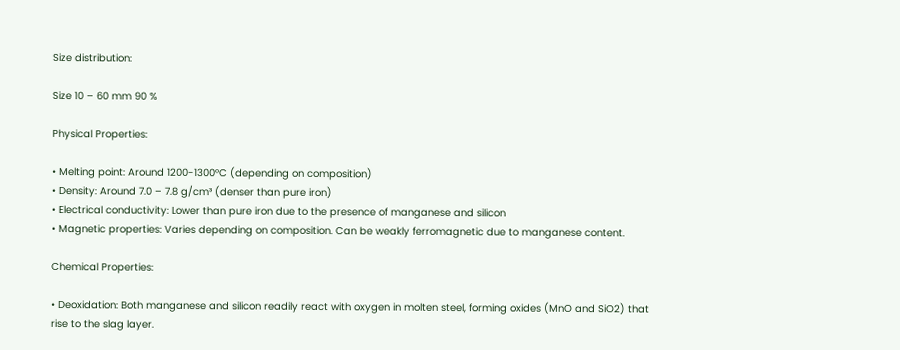Size distribution:

Size 10 – 60 mm 90 %

Physical Properties:

• Melting point: Around 1200-1300°C (depending on composition)
• Density: Around 7.0 – 7.8 g/cm³ (denser than pure iron)
• Electrical conductivity: Lower than pure iron due to the presence of manganese and silicon
• Magnetic properties: Varies depending on composition. Can be weakly ferromagnetic due to manganese content.

Chemical Properties:

• Deoxidation: Both manganese and silicon readily react with oxygen in molten steel, forming oxides (MnO and SiO2) that rise to the slag layer.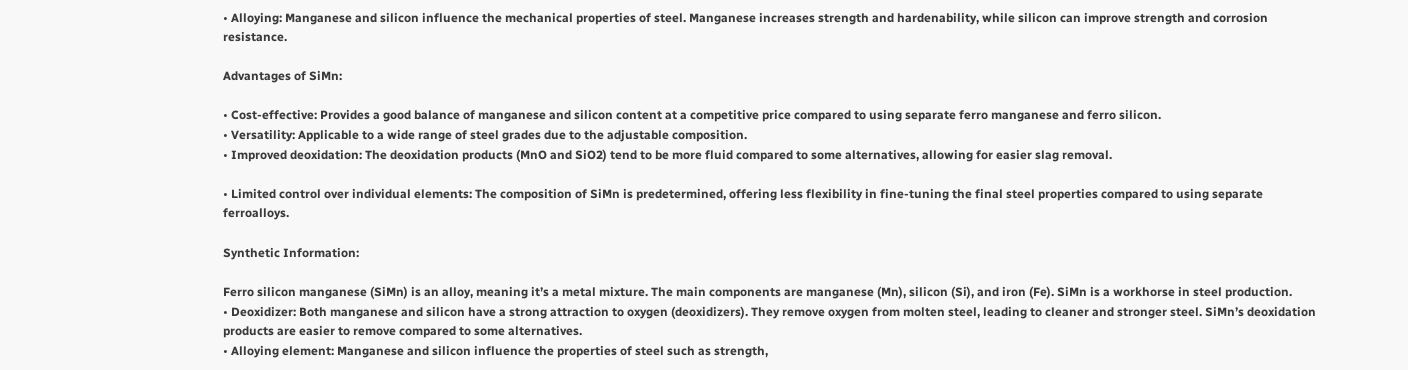• Alloying: Manganese and silicon influence the mechanical properties of steel. Manganese increases strength and hardenability, while silicon can improve strength and corrosion resistance.

Advantages of SiMn:

• Cost-effective: Provides a good balance of manganese and silicon content at a competitive price compared to using separate ferro manganese and ferro silicon.
• Versatility: Applicable to a wide range of steel grades due to the adjustable composition.
• Improved deoxidation: The deoxidation products (MnO and SiO2) tend to be more fluid compared to some alternatives, allowing for easier slag removal.

• Limited control over individual elements: The composition of SiMn is predetermined, offering less flexibility in fine-tuning the final steel properties compared to using separate ferroalloys.

Synthetic Information:

Ferro silicon manganese (SiMn) is an alloy, meaning it’s a metal mixture. The main components are manganese (Mn), silicon (Si), and iron (Fe). SiMn is a workhorse in steel production.
• Deoxidizer: Both manganese and silicon have a strong attraction to oxygen (deoxidizers). They remove oxygen from molten steel, leading to cleaner and stronger steel. SiMn’s deoxidation products are easier to remove compared to some alternatives.
• Alloying element: Manganese and silicon influence the properties of steel such as strength,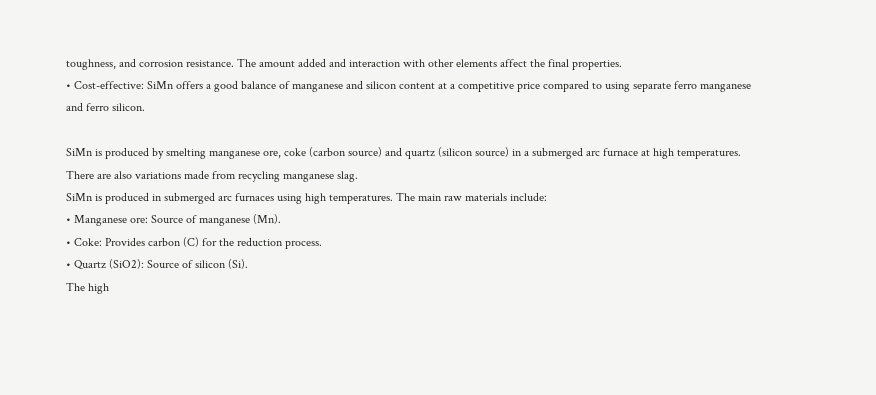toughness, and corrosion resistance. The amount added and interaction with other elements affect the final properties.
• Cost-effective: SiMn offers a good balance of manganese and silicon content at a competitive price compared to using separate ferro manganese and ferro silicon.

SiMn is produced by smelting manganese ore, coke (carbon source) and quartz (silicon source) in a submerged arc furnace at high temperatures. There are also variations made from recycling manganese slag.
SiMn is produced in submerged arc furnaces using high temperatures. The main raw materials include:
• Manganese ore: Source of manganese (Mn).
• Coke: Provides carbon (C) for the reduction process.
• Quartz (SiO2): Source of silicon (Si).
The high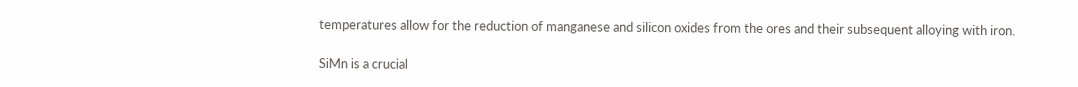temperatures allow for the reduction of manganese and silicon oxides from the ores and their subsequent alloying with iron.

SiMn is a crucial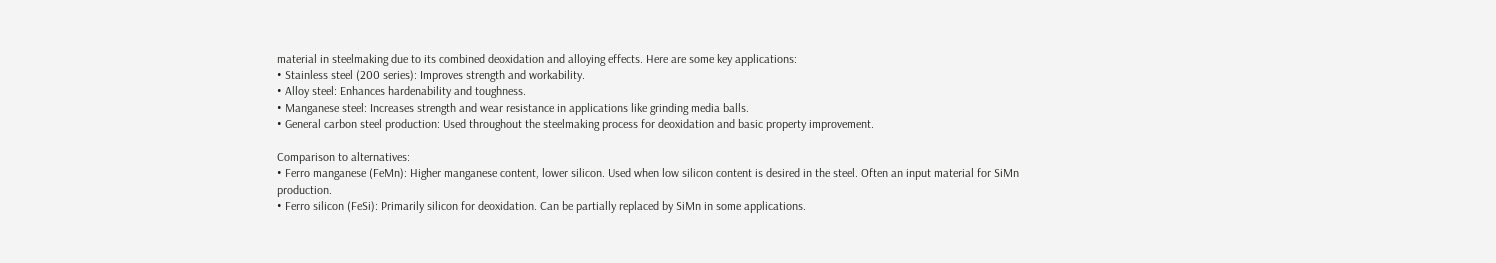material in steelmaking due to its combined deoxidation and alloying effects. Here are some key applications:
• Stainless steel (200 series): Improves strength and workability.
• Alloy steel: Enhances hardenability and toughness.
• Manganese steel: Increases strength and wear resistance in applications like grinding media balls.
• General carbon steel production: Used throughout the steelmaking process for deoxidation and basic property improvement.

Comparison to alternatives:
• Ferro manganese (FeMn): Higher manganese content, lower silicon. Used when low silicon content is desired in the steel. Often an input material for SiMn production.
• Ferro silicon (FeSi): Primarily silicon for deoxidation. Can be partially replaced by SiMn in some applications.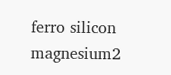ferro silicon magnesium2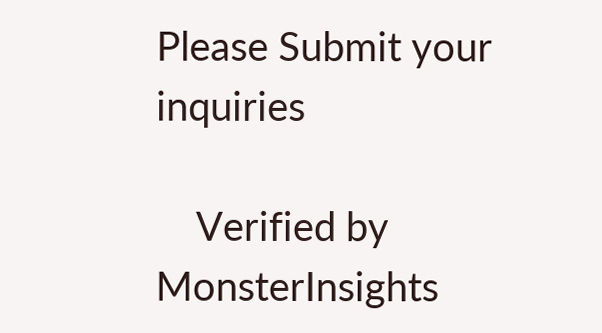Please Submit your inquiries

    Verified by MonsterInsights